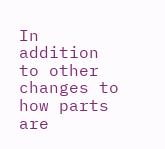In addition to other changes to how parts are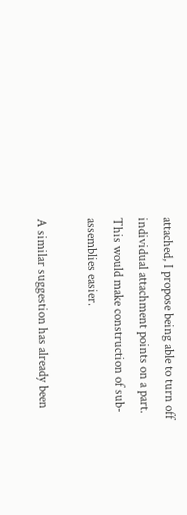attached, I propose being able to turn off individual attachment points on a part. This would make construction of sub-assemblies easier.

A similar suggestion has already been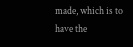made, which is to have the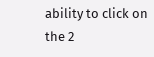ability to click on the 2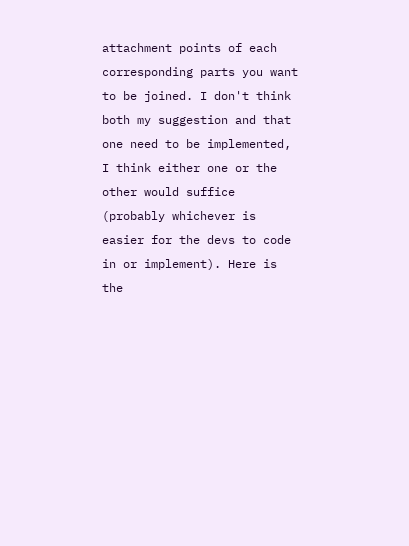attachment points of each corresponding parts you want to be joined. I don't think both my suggestion and that one need to be implemented, I think either one or the other would suffice (probably whichever is easier for the devs to code in or implement). Here is the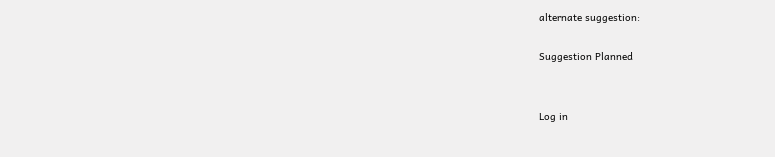alternate suggestion:

Suggestion Planned


Log in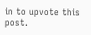in to upvote this post.